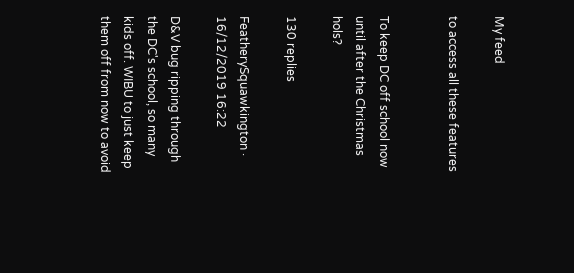My feed

to access all these features


To keep DC off school now until after the Christmas hols?

130 replies

FeatherySquawkington · 16/12/2019 16:22

D&V bug ripping through the DC's school, so many kids off. WIBU to just keep them off from now to avoid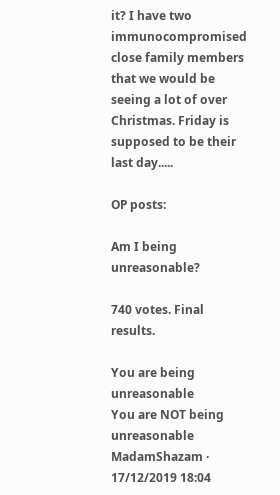it? I have two immunocompromised close family members that we would be seeing a lot of over Christmas. Friday is supposed to be their last day.....

OP posts:

Am I being unreasonable?

740 votes. Final results.

You are being unreasonable
You are NOT being unreasonable
MadamShazam · 17/12/2019 18:04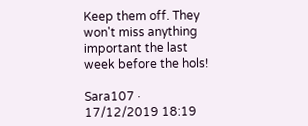Keep them off. They won't miss anything important the last week before the hols!

Sara107 · 17/12/2019 18:19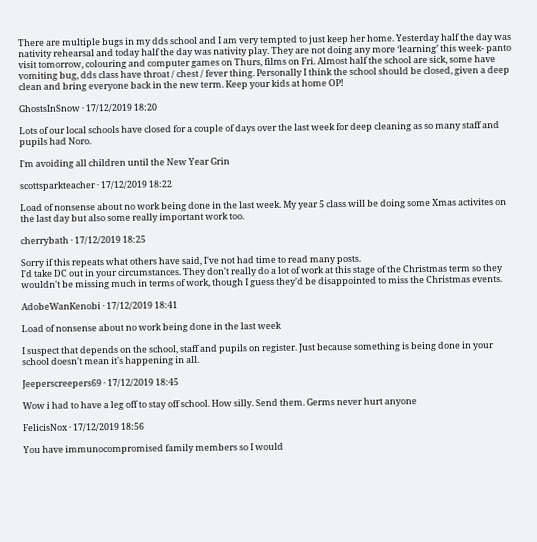There are multiple bugs in my dds school and I am very tempted to just keep her home. Yesterday half the day was nativity rehearsal and today half the day was nativity play. They are not doing any more ‘learning’ this week- panto visit tomorrow, colouring and computer games on Thurs, films on Fri. Almost half the school are sick, some have vomiting bug, dds class have throat / chest / fever thing. Personally I think the school should be closed, given a deep clean and bring everyone back in the new term. Keep your kids at home OP!

GhostsInSnow · 17/12/2019 18:20

Lots of our local schools have closed for a couple of days over the last week for deep cleaning as so many staff and pupils had Noro.

I'm avoiding all children until the New Year Grin

scottsparkteacher · 17/12/2019 18:22

Load of nonsense about no work being done in the last week. My year 5 class will be doing some Xmas activites on the last day but also some really important work too.

cherrybath · 17/12/2019 18:25

Sorry if this repeats what others have said, I've not had time to read many posts.
I'd take DC out in your circumstances. They don't really do a lot of work at this stage of the Christmas term so they wouldn't be missing much in terms of work, though I guess they'd be disappointed to miss the Christmas events.

AdobeWanKenobi · 17/12/2019 18:41

Load of nonsense about no work being done in the last week

I suspect that depends on the school, staff and pupils on register. Just because something is being done in your school doesn't mean it's happening in all.

Jeeperscreepers69 · 17/12/2019 18:45

Wow i had to have a leg off to stay off school. How silly. Send them. Germs never hurt anyone

FelicisNox · 17/12/2019 18:56

You have immunocompromised family members so I would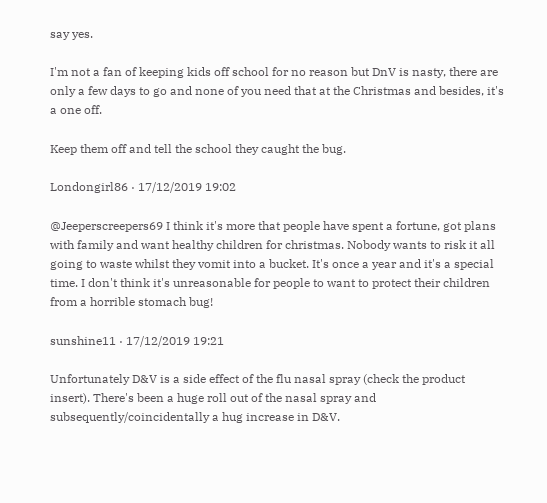say yes.

I'm not a fan of keeping kids off school for no reason but DnV is nasty, there are only a few days to go and none of you need that at the Christmas and besides, it's a one off.

Keep them off and tell the school they caught the bug.

Londongirl86 · 17/12/2019 19:02

@Jeeperscreepers69 I think it's more that people have spent a fortune, got plans with family and want healthy children for christmas. Nobody wants to risk it all going to waste whilst they vomit into a bucket. It's once a year and it's a special time. I don't think it's unreasonable for people to want to protect their children from a horrible stomach bug!

sunshine11 · 17/12/2019 19:21

Unfortunately D&V is a side effect of the flu nasal spray (check the product insert). There's been a huge roll out of the nasal spray and subsequently/coincidentally a hug increase in D&V.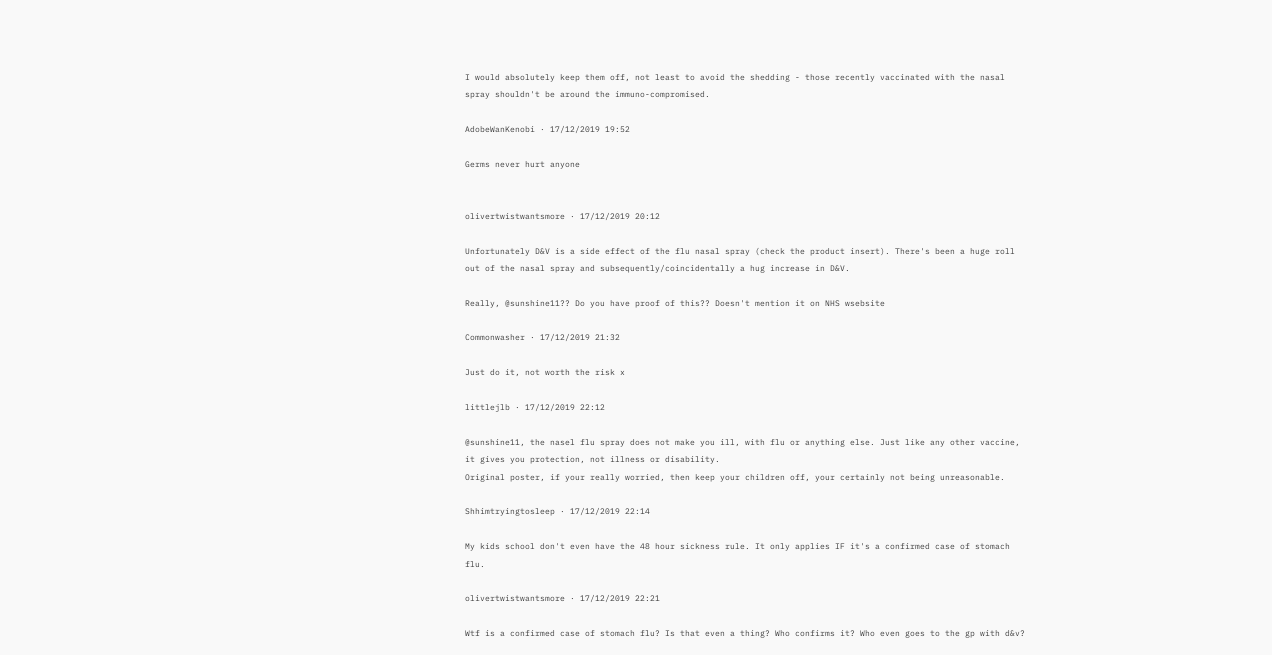I would absolutely keep them off, not least to avoid the shedding - those recently vaccinated with the nasal spray shouldn't be around the immuno-compromised.

AdobeWanKenobi · 17/12/2019 19:52

Germs never hurt anyone


olivertwistwantsmore · 17/12/2019 20:12

Unfortunately D&V is a side effect of the flu nasal spray (check the product insert). There's been a huge roll out of the nasal spray and subsequently/coincidentally a hug increase in D&V.

Really, @sunshine11?? Do you have proof of this?? Doesn't mention it on NHS wsebsite

Commonwasher · 17/12/2019 21:32

Just do it, not worth the risk x

littlejlb · 17/12/2019 22:12

@sunshine11, the nasel flu spray does not make you ill, with flu or anything else. Just like any other vaccine, it gives you protection, not illness or disability.
Original poster, if your really worried, then keep your children off, your certainly not being unreasonable.

Shhimtryingtosleep · 17/12/2019 22:14

My kids school don't even have the 48 hour sickness rule. It only applies IF it's a confirmed case of stomach flu.

olivertwistwantsmore · 17/12/2019 22:21

Wtf is a confirmed case of stomach flu? Is that even a thing? Who confirms it? Who even goes to the gp with d&v?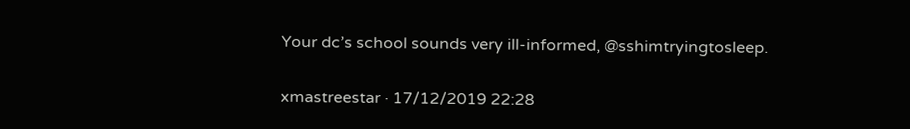Your dc’s school sounds very ill-informed, @sshimtryingtosleep.

xmastreestar · 17/12/2019 22:28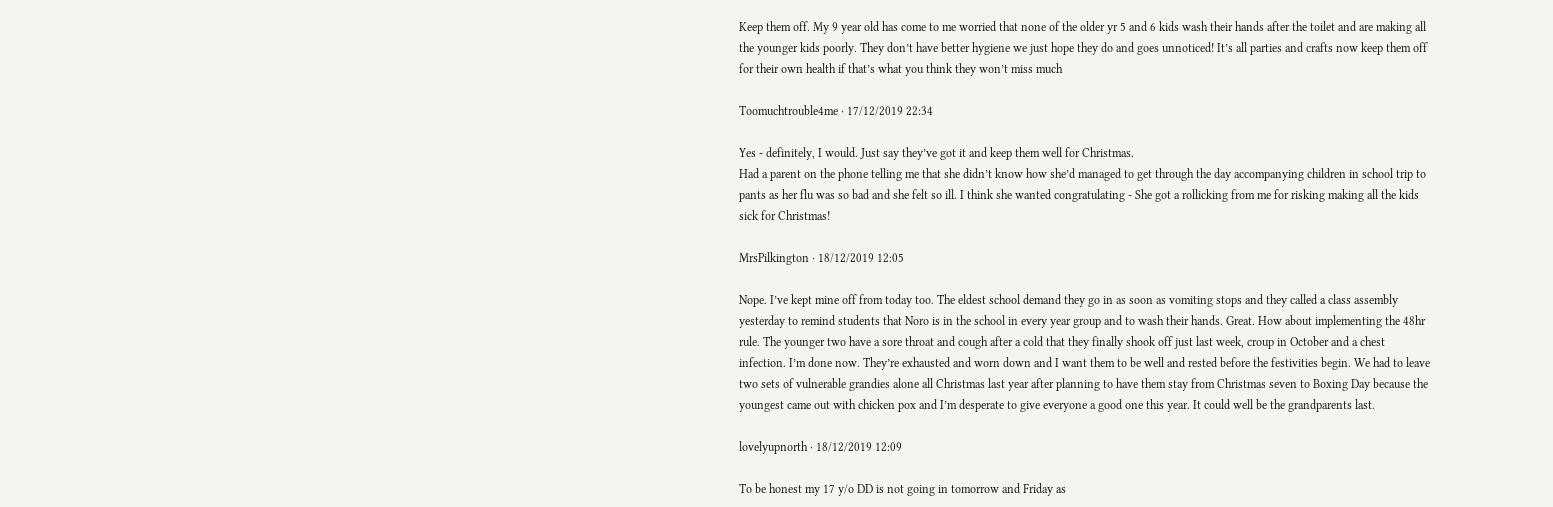Keep them off. My 9 year old has come to me worried that none of the older yr 5 and 6 kids wash their hands after the toilet and are making all the younger kids poorly. They don’t have better hygiene we just hope they do and goes unnoticed! It’s all parties and crafts now keep them off for their own health if that’s what you think they won’t miss much

Toomuchtrouble4me · 17/12/2019 22:34

Yes - definitely, I would. Just say they’ve got it and keep them well for Christmas.
Had a parent on the phone telling me that she didn’t know how she’d managed to get through the day accompanying children in school trip to pants as her flu was so bad and she felt so ill. I think she wanted congratulating - She got a rollicking from me for risking making all the kids sick for Christmas!

MrsPilkington · 18/12/2019 12:05

Nope. I’ve kept mine off from today too. The eldest school demand they go in as soon as vomiting stops and they called a class assembly yesterday to remind students that Noro is in the school in every year group and to wash their hands. Great. How about implementing the 48hr rule. The younger two have a sore throat and cough after a cold that they finally shook off just last week, croup in October and a chest infection. I’m done now. They’re exhausted and worn down and I want them to be well and rested before the festivities begin. We had to leave two sets of vulnerable grandies alone all Christmas last year after planning to have them stay from Christmas seven to Boxing Day because the youngest came out with chicken pox and I’m desperate to give everyone a good one this year. It could well be the grandparents last.

lovelyupnorth · 18/12/2019 12:09

To be honest my 17 y/o DD is not going in tomorrow and Friday as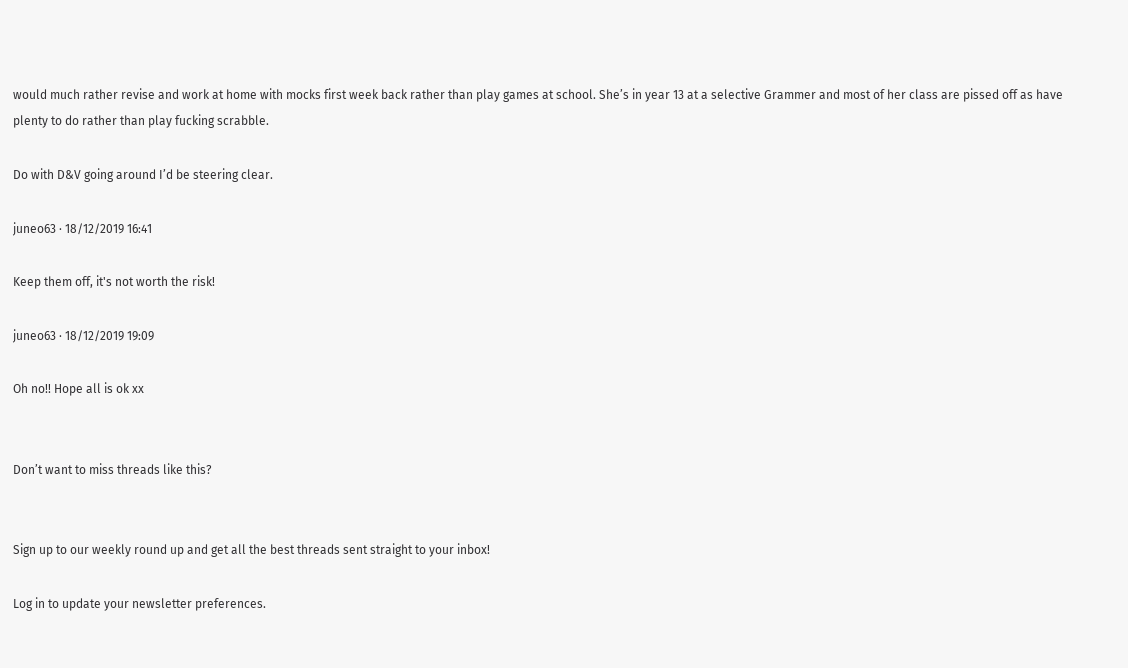would much rather revise and work at home with mocks first week back rather than play games at school. She’s in year 13 at a selective Grammer and most of her class are pissed off as have plenty to do rather than play fucking scrabble.

Do with D&V going around I’d be steering clear.

juneo63 · 18/12/2019 16:41

Keep them off, it's not worth the risk!

juneo63 · 18/12/2019 19:09

Oh no!! Hope all is ok xx


Don’t want to miss threads like this?


Sign up to our weekly round up and get all the best threads sent straight to your inbox!

Log in to update your newsletter preferences.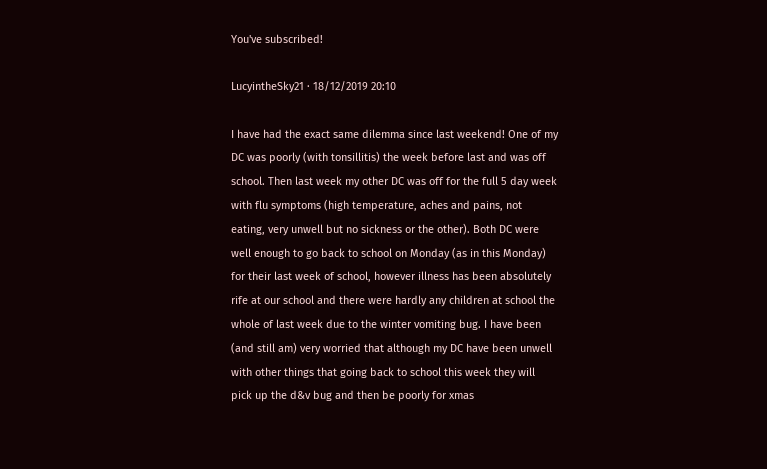You've subscribed!

LucyintheSky21 · 18/12/2019 20:10

I have had the exact same dilemma since last weekend! One of my DC was poorly (with tonsillitis) the week before last and was off school. Then last week my other DC was off for the full 5 day week with flu symptoms (high temperature, aches and pains, not eating, very unwell but no sickness or the other). Both DC were well enough to go back to school on Monday (as in this Monday) for their last week of school, however illness has been absolutely rife at our school and there were hardly any children at school the whole of last week due to the winter vomiting bug. I have been (and still am) very worried that although my DC have been unwell with other things that going back to school this week they will pick up the d&v bug and then be poorly for xmas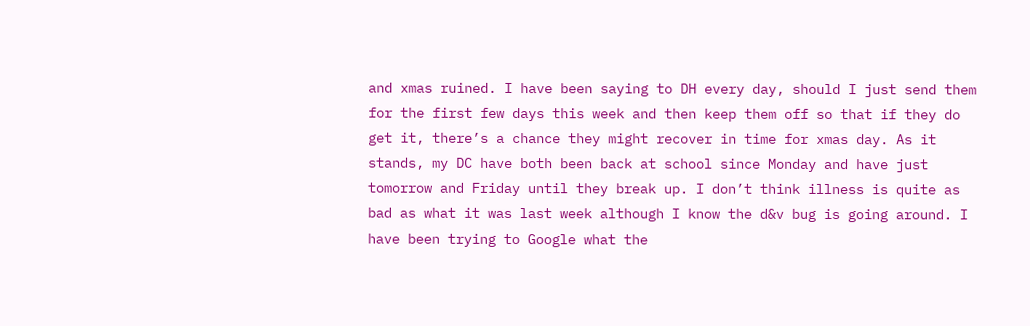and xmas ruined. I have been saying to DH every day, should I just send them for the first few days this week and then keep them off so that if they do get it, there’s a chance they might recover in time for xmas day. As it stands, my DC have both been back at school since Monday and have just tomorrow and Friday until they break up. I don’t think illness is quite as bad as what it was last week although I know the d&v bug is going around. I have been trying to Google what the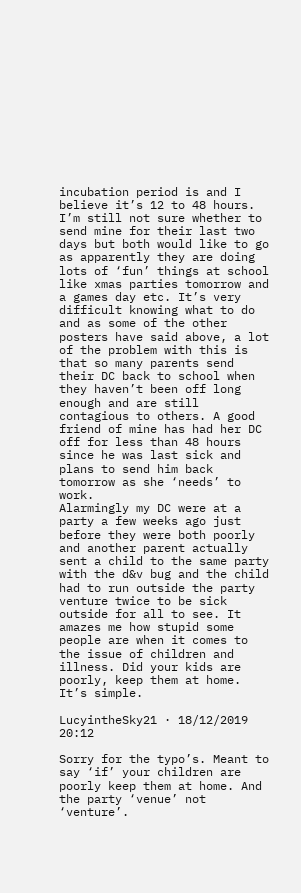incubation period is and I believe it’s 12 to 48 hours. I’m still not sure whether to send mine for their last two days but both would like to go as apparently they are doing lots of ‘fun’ things at school like xmas parties tomorrow and a games day etc. It’s very difficult knowing what to do and as some of the other posters have said above, a lot of the problem with this is that so many parents send their DC back to school when they haven’t been off long enough and are still contagious to others. A good friend of mine has had her DC off for less than 48 hours since he was last sick and plans to send him back tomorrow as she ‘needs’ to work.
Alarmingly my DC were at a party a few weeks ago just before they were both poorly and another parent actually sent a child to the same party with the d&v bug and the child had to run outside the party venture twice to be sick outside for all to see. It amazes me how stupid some people are when it comes to the issue of children and illness. Did your kids are poorly, keep them at home. It’s simple.

LucyintheSky21 · 18/12/2019 20:12

Sorry for the typo’s. Meant to say ‘if’ your children are poorly keep them at home. And the party ‘venue’ not ‘venture’.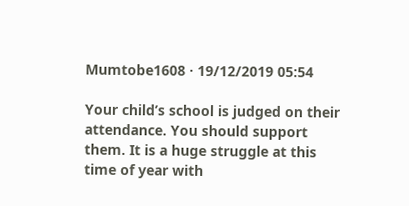Mumtobe1608 · 19/12/2019 05:54

Your child’s school is judged on their attendance. You should support them. It is a huge struggle at this time of year with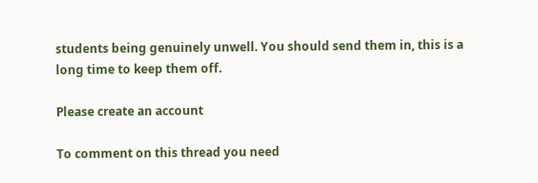students being genuinely unwell. You should send them in, this is a long time to keep them off.

Please create an account

To comment on this thread you need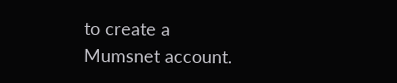to create a Mumsnet account.